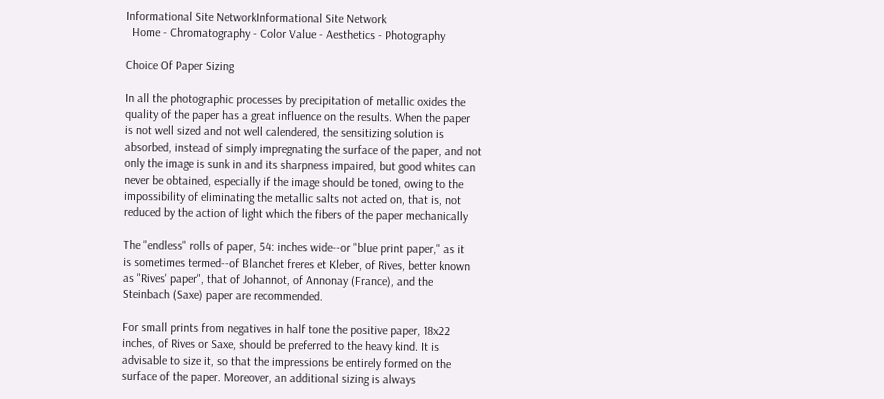Informational Site NetworkInformational Site Network
  Home - Chromatography - Color Value - Aesthetics - Photography

Choice Of Paper Sizing

In all the photographic processes by precipitation of metallic oxides the
quality of the paper has a great influence on the results. When the paper
is not well sized and not well calendered, the sensitizing solution is
absorbed, instead of simply impregnating the surface of the paper, and not
only the image is sunk in and its sharpness impaired, but good whites can
never be obtained, especially if the image should be toned, owing to the
impossibility of eliminating the metallic salts not acted on, that is, not
reduced by the action of light which the fibers of the paper mechanically

The "endless" rolls of paper, 54: inches wide--or "blue print paper," as it
is sometimes termed--of Blanchet freres et Kleber, of Rives, better known
as "Rives' paper", that of Johannot, of Annonay (France), and the
Steinbach (Saxe) paper are recommended.

For small prints from negatives in half tone the positive paper, 18x22
inches, of Rives or Saxe, should be preferred to the heavy kind. It is
advisable to size it, so that the impressions be entirely formed on the
surface of the paper. Moreover, an additional sizing is always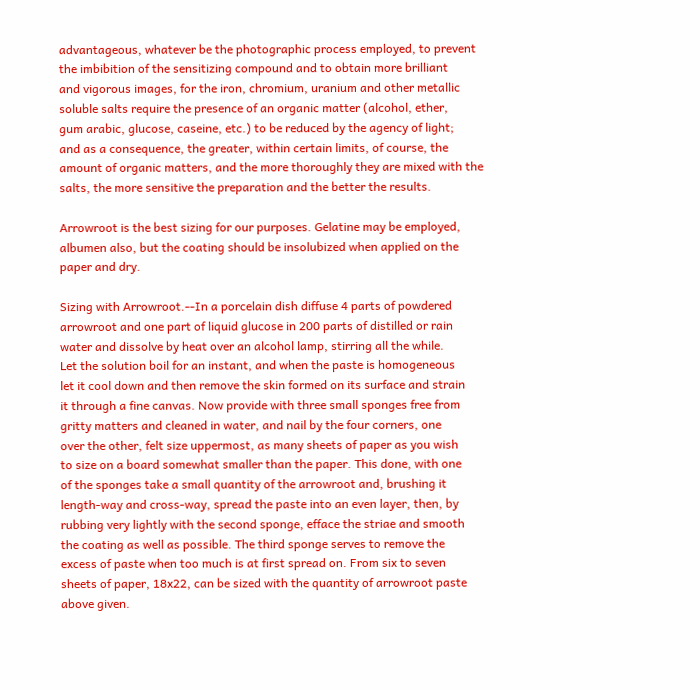advantageous, whatever be the photographic process employed, to prevent
the imbibition of the sensitizing compound and to obtain more brilliant
and vigorous images, for the iron, chromium, uranium and other metallic
soluble salts require the presence of an organic matter (alcohol, ether,
gum arabic, glucose, caseine, etc.) to be reduced by the agency of light;
and as a consequence, the greater, within certain limits, of course, the
amount of organic matters, and the more thoroughly they are mixed with the
salts, the more sensitive the preparation and the better the results.

Arrowroot is the best sizing for our purposes. Gelatine may be employed,
albumen also, but the coating should be insolubized when applied on the
paper and dry.

Sizing with Arrowroot.--In a porcelain dish diffuse 4 parts of powdered
arrowroot and one part of liquid glucose in 200 parts of distilled or rain
water and dissolve by heat over an alcohol lamp, stirring all the while.
Let the solution boil for an instant, and when the paste is homogeneous
let it cool down and then remove the skin formed on its surface and strain
it through a fine canvas. Now provide with three small sponges free from
gritty matters and cleaned in water, and nail by the four corners, one
over the other, felt size uppermost, as many sheets of paper as you wish
to size on a board somewhat smaller than the paper. This done, with one
of the sponges take a small quantity of the arrowroot and, brushing it
length-way and cross-way, spread the paste into an even layer, then, by
rubbing very lightly with the second sponge, efface the striae and smooth
the coating as well as possible. The third sponge serves to remove the
excess of paste when too much is at first spread on. From six to seven
sheets of paper, 18x22, can be sized with the quantity of arrowroot paste
above given.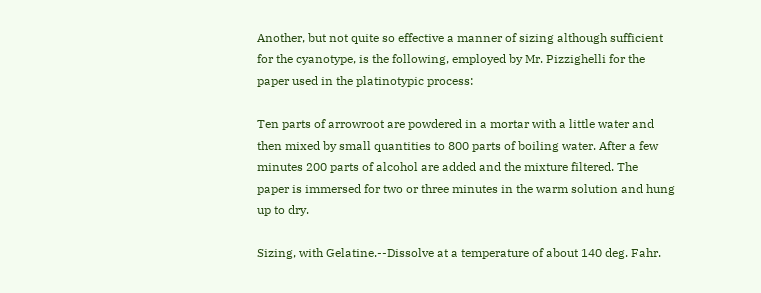Another, but not quite so effective a manner of sizing although sufficient
for the cyanotype, is the following, employed by Mr. Pizzighelli for the
paper used in the platinotypic process:

Ten parts of arrowroot are powdered in a mortar with a little water and
then mixed by small quantities to 800 parts of boiling water. After a few
minutes 200 parts of alcohol are added and the mixture filtered. The
paper is immersed for two or three minutes in the warm solution and hung
up to dry.

Sizing, with Gelatine.--Dissolve at a temperature of about 140 deg. Fahr.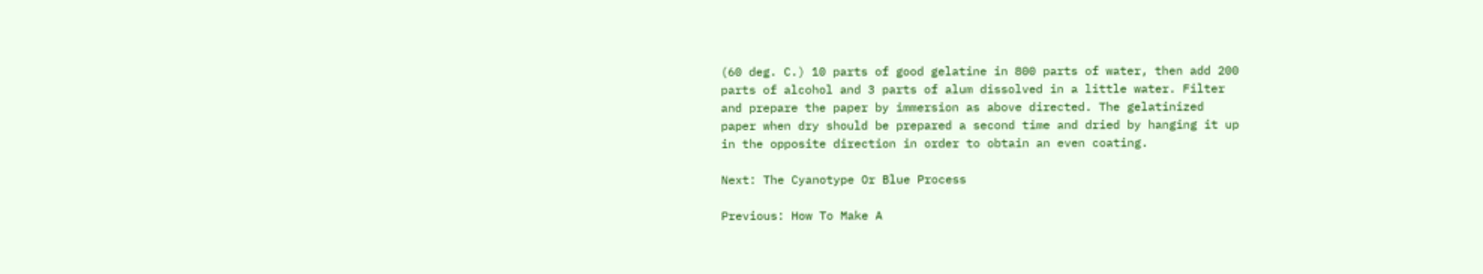(60 deg. C.) 10 parts of good gelatine in 800 parts of water, then add 200
parts of alcohol and 3 parts of alum dissolved in a little water. Filter
and prepare the paper by immersion as above directed. The gelatinized
paper when dry should be prepared a second time and dried by hanging it up
in the opposite direction in order to obtain an even coating.

Next: The Cyanotype Or Blue Process

Previous: How To Make A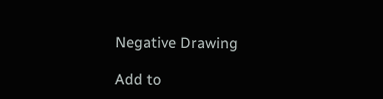Negative Drawing

Add to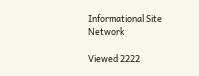Informational Site Network

Viewed 2222